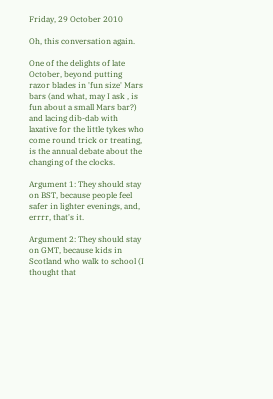Friday, 29 October 2010

Oh, this conversation again.

One of the delights of late October, beyond putting razor blades in 'fun size' Mars bars (and what, may I ask , is fun about a small Mars bar?) and lacing dib-dab with laxative for the little tykes who come round trick or treating, is the annual debate about the changing of the clocks.

Argument 1: They should stay on BST, because people feel safer in lighter evenings, and, errrr, that's it.

Argument 2: They should stay on GMT, because kids in Scotland who walk to school (I thought that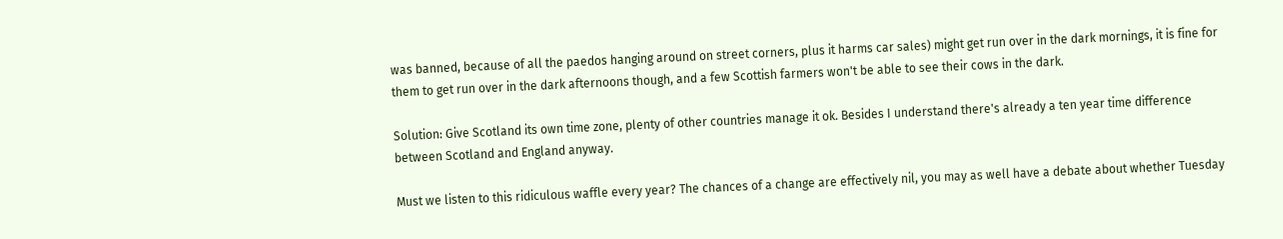was banned, because of all the paedos hanging around on street corners, plus it harms car sales) might get run over in the dark mornings, it is fine for them to get run over in the dark afternoons though, and a few Scottish farmers won't be able to see their cows in the dark.

Solution: Give Scotland its own time zone, plenty of other countries manage it ok. Besides I understand there's already a ten year time difference between Scotland and England anyway.

Must we listen to this ridiculous waffle every year? The chances of a change are effectively nil, you may as well have a debate about whether Tuesday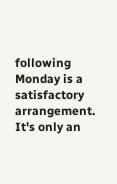following Monday is a satisfactory arrangement. It's only an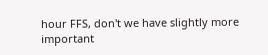hour FFS, don't we have slightly more important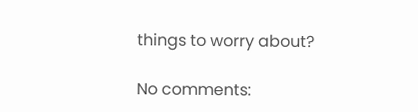things to worry about?

No comments: